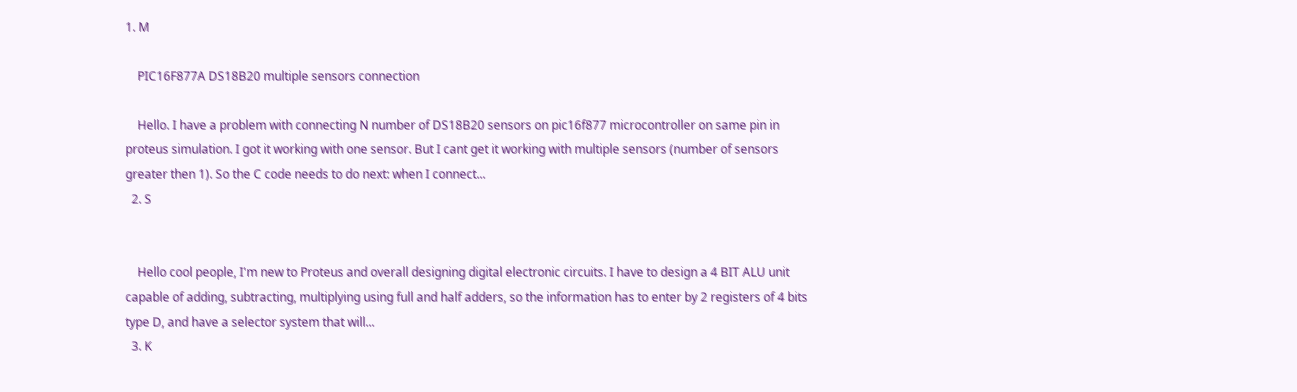1. M

    PIC16F877A DS18B20 multiple sensors connection

    Hello. I have a problem with connecting N number of DS18B20 sensors on pic16f877 microcontroller on same pin in proteus simulation. I got it working with one sensor. But I cant get it working with multiple sensors (number of sensors greater then 1). So the C code needs to do next: when I connect...
  2. S


    Hello cool people, I'm new to Proteus and overall designing digital electronic circuits. I have to design a 4 BIT ALU unit capable of adding, subtracting, multiplying using full and half adders, so the information has to enter by 2 registers of 4 bits type D, and have a selector system that will...
  3. K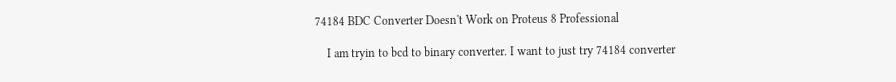74184 BDC Converter Doesn't Work on Proteus 8 Professional

    I am tryin to bcd to binary converter. I want to just try 74184 converter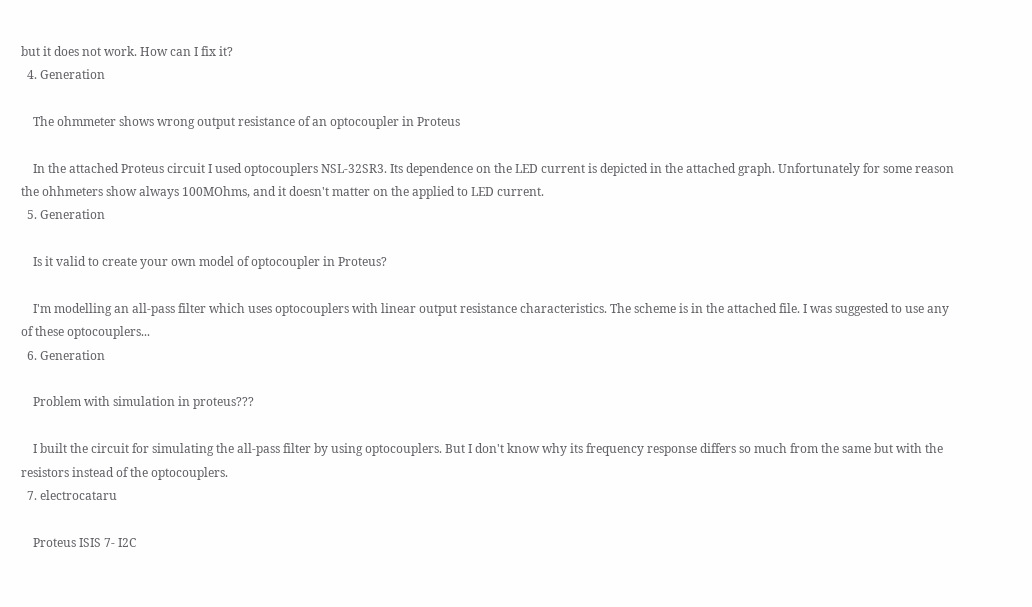but it does not work. How can I fix it?
  4. Generation

    The ohmmeter shows wrong output resistance of an optocoupler in Proteus

    In the attached Proteus circuit I used optocouplers NSL-32SR3. Its dependence on the LED current is depicted in the attached graph. Unfortunately for some reason the ohhmeters show always 100MOhms, and it doesn't matter on the applied to LED current.
  5. Generation

    Is it valid to create your own model of optocoupler in Proteus?

    I'm modelling an all-pass filter which uses optocouplers with linear output resistance characteristics. The scheme is in the attached file. I was suggested to use any of these optocouplers...
  6. Generation

    Problem with simulation in proteus???

    I built the circuit for simulating the all-pass filter by using optocouplers. But I don't know why its frequency response differs so much from the same but with the resistors instead of the optocouplers.
  7. electrocataru

    Proteus ISIS 7- I2C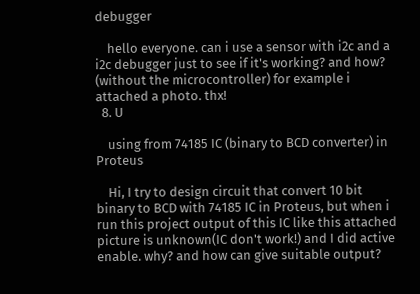debugger

    hello everyone. can i use a sensor with i2c and a i2c debugger just to see if it's working? and how? (without the microcontroller) for example i attached a photo. thx!
  8. U

    using from 74185 IC (binary to BCD converter) in Proteus

    Hi, I try to design circuit that convert 10 bit binary to BCD with 74185 IC in Proteus, but when i run this project output of this IC like this attached picture is unknown(IC don't work!) and I did active enable. why? and how can give suitable output?